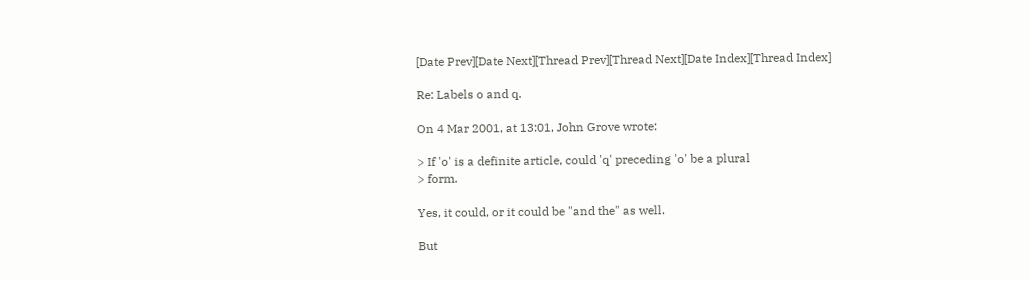[Date Prev][Date Next][Thread Prev][Thread Next][Date Index][Thread Index]

Re: Labels o and q.

On 4 Mar 2001, at 13:01, John Grove wrote:

> If 'o' is a definite article, could 'q' preceding 'o' be a plural
> form.

Yes, it could, or it could be "and the" as well.

But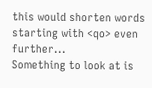this would shorten words starting with <qo> even further...
Something to look at is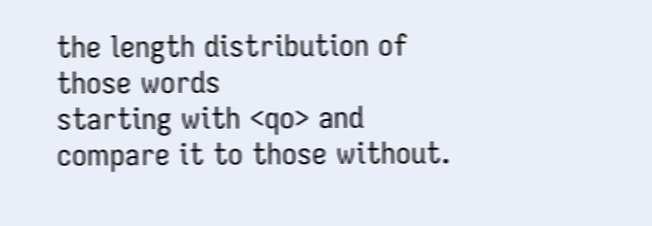the length distribution of those words
starting with <qo> and compare it to those without.